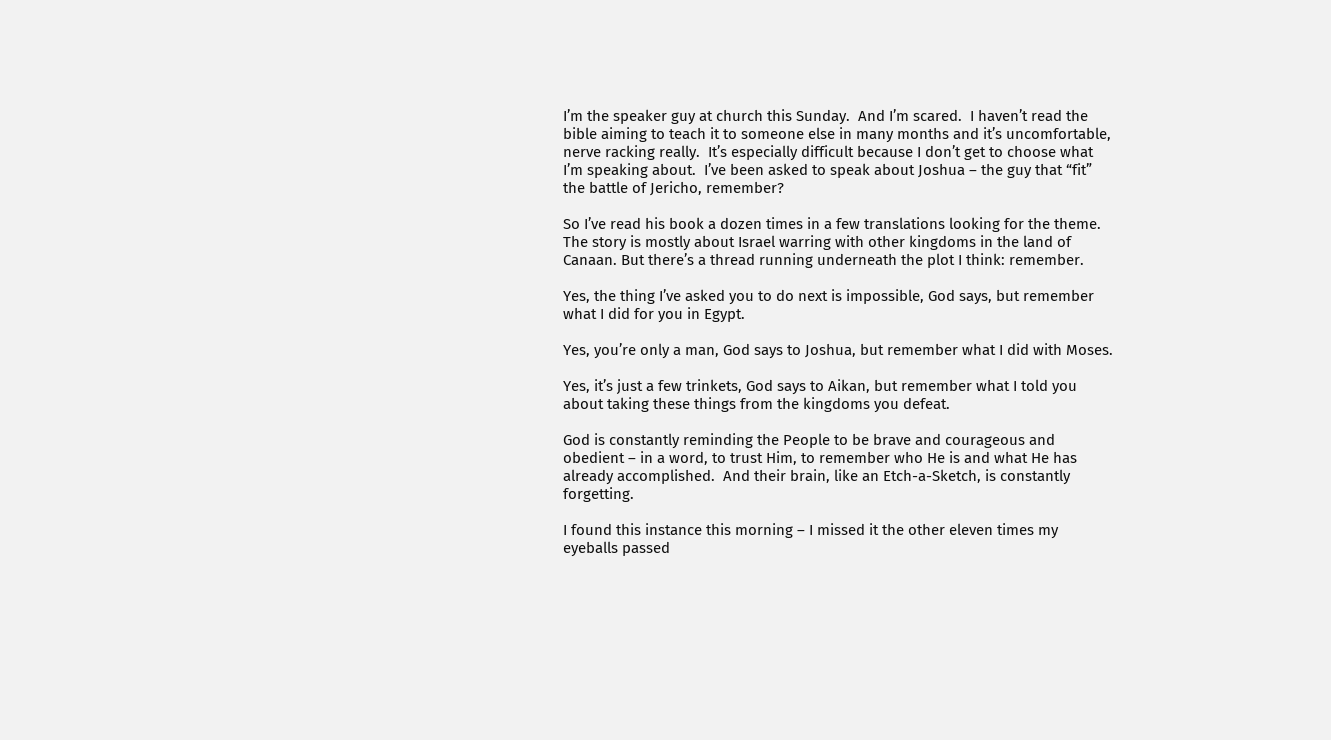I’m the speaker guy at church this Sunday.  And I’m scared.  I haven’t read the bible aiming to teach it to someone else in many months and it’s uncomfortable, nerve racking really.  It’s especially difficult because I don’t get to choose what I’m speaking about.  I’ve been asked to speak about Joshua – the guy that “fit” the battle of Jericho, remember?

So I’ve read his book a dozen times in a few translations looking for the theme. The story is mostly about Israel warring with other kingdoms in the land of Canaan. But there’s a thread running underneath the plot I think: remember.

Yes, the thing I’ve asked you to do next is impossible, God says, but remember what I did for you in Egypt.

Yes, you’re only a man, God says to Joshua, but remember what I did with Moses.

Yes, it’s just a few trinkets, God says to Aikan, but remember what I told you about taking these things from the kingdoms you defeat.

God is constantly reminding the People to be brave and courageous and obedient – in a word, to trust Him, to remember who He is and what He has already accomplished.  And their brain, like an Etch-a-Sketch, is constantly forgetting.

I found this instance this morning – I missed it the other eleven times my eyeballs passed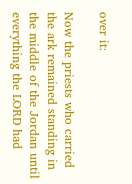over it:

Now the priests who carried the ark remained standing in the middle of the Jordan until everything the LORD had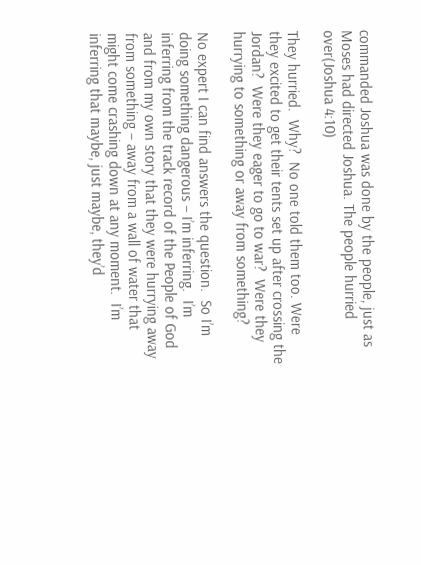commanded Joshua was done by the people, just as Moses had directed Joshua. The people hurried over(Joshua 4:10)

They hurried.  Why?  No one told them too. Were they excited to get their tents set up after crossing the Jordan?  Were they eager to go to war?  Were they hurrying to something or away from something?

No expert I can find answers the question.  So I’m doing something dangerous – I’m inferring.  I’m inferring from the track record of the People of God and from my own story that they were hurrying away from something – away from a wall of water that might come crashing down at any moment.  I’m inferring that maybe, just maybe, they’d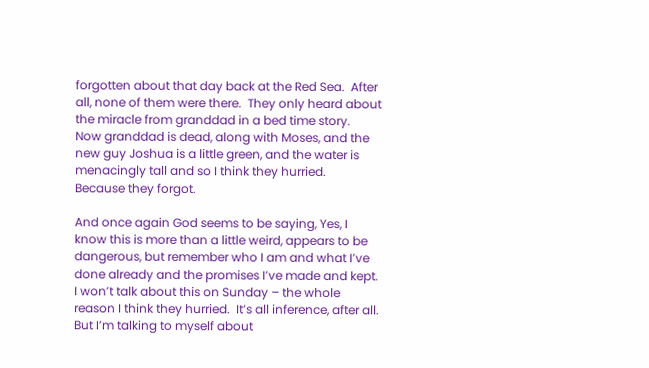forgotten about that day back at the Red Sea.  After all, none of them were there.  They only heard about the miracle from granddad in a bed time story.  Now granddad is dead, along with Moses, and the new guy Joshua is a little green, and the water is menacingly tall and so I think they hurried.  Because they forgot.

And once again God seems to be saying, Yes, I know this is more than a little weird, appears to be dangerous, but remember who I am and what I’ve done already and the promises I’ve made and kept. I won’t talk about this on Sunday – the whole reason I think they hurried.  It’s all inference, after all.  But I’m talking to myself about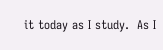it today as I study.  As I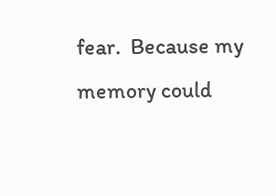fear.  Because my memory could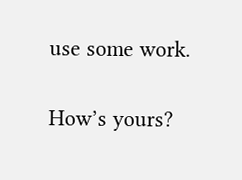use some work.

How’s yours?